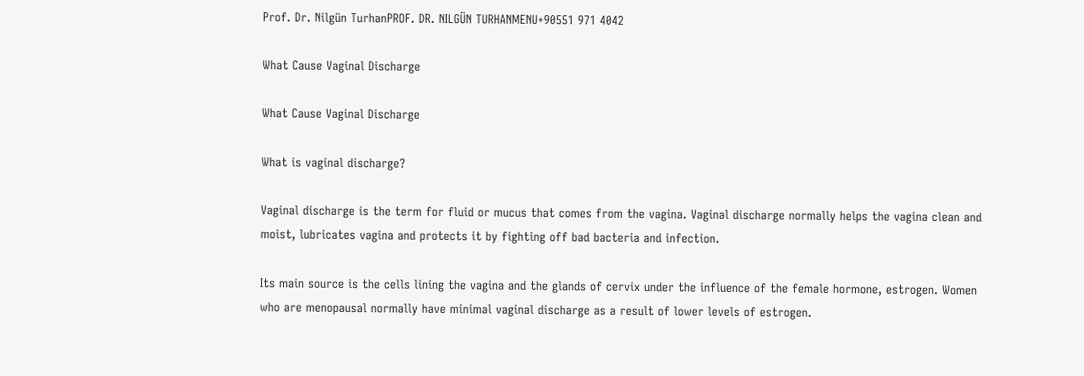Prof. Dr. Nilgün TurhanPROF. DR. NILGÜN TURHANMENU+90551 971 4042

What Cause Vaginal Discharge

What Cause Vaginal Discharge

What is vaginal discharge?

Vaginal discharge is the term for fluid or mucus that comes from the vagina. Vaginal discharge normally helps the vagina clean and moist, lubricates vagina and protects it by fighting off bad bacteria and infection.

Its main source is the cells lining the vagina and the glands of cervix under the influence of the female hormone, estrogen. Women who are menopausal normally have minimal vaginal discharge as a result of lower levels of estrogen.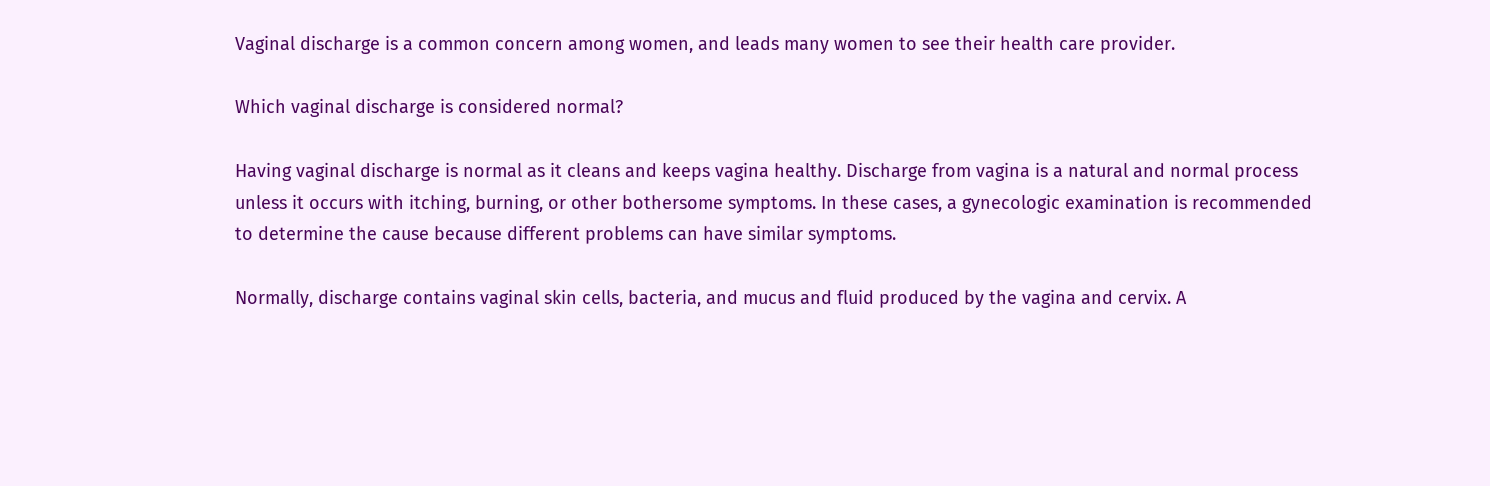Vaginal discharge is a common concern among women, and leads many women to see their health care provider.

Which vaginal discharge is considered normal?

Having vaginal discharge is normal as it cleans and keeps vagina healthy. Discharge from vagina is a natural and normal process unless it occurs with itching, burning, or other bothersome symptoms. In these cases, a gynecologic examination is recommended to determine the cause because different problems can have similar symptoms.

Normally, discharge contains vaginal skin cells, bacteria, and mucus and fluid produced by the vagina and cervix. A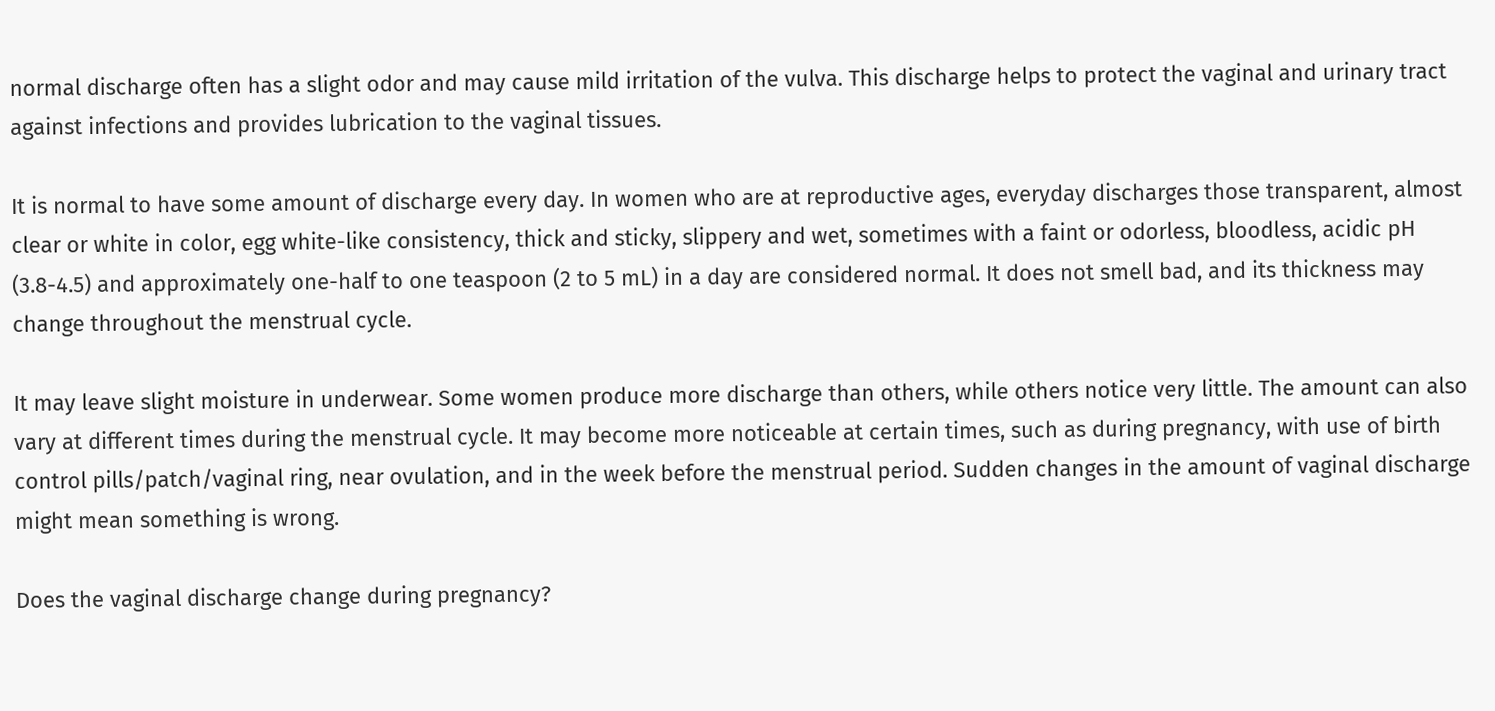normal discharge often has a slight odor and may cause mild irritation of the vulva. This discharge helps to protect the vaginal and urinary tract against infections and provides lubrication to the vaginal tissues.

It is normal to have some amount of discharge every day. In women who are at reproductive ages, everyday discharges those transparent, almost clear or white in color, egg white-like consistency, thick and sticky, slippery and wet, sometimes with a faint or odorless, bloodless, acidic pH (3.8-4.5) and approximately one-half to one teaspoon (2 to 5 mL) in a day are considered normal. It does not smell bad, and its thickness may change throughout the menstrual cycle.

It may leave slight moisture in underwear. Some women produce more discharge than others, while others notice very little. The amount can also vary at different times during the menstrual cycle. It may become more noticeable at certain times, such as during pregnancy, with use of birth control pills/patch/vaginal ring, near ovulation, and in the week before the menstrual period. Sudden changes in the amount of vaginal discharge might mean something is wrong.

Does the vaginal discharge change during pregnancy?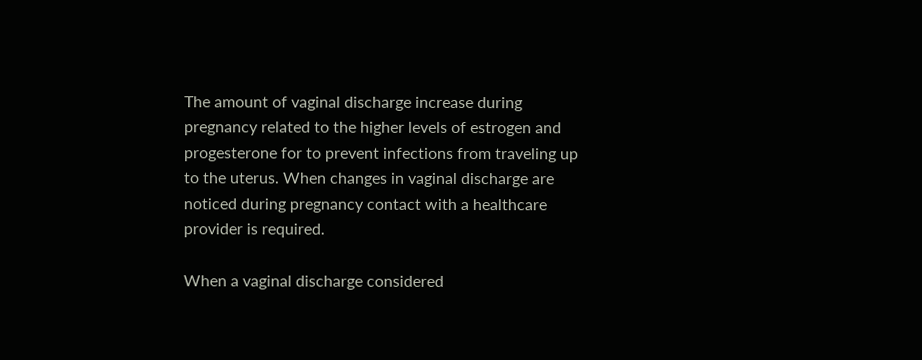The amount of vaginal discharge increase during pregnancy related to the higher levels of estrogen and progesterone for to prevent infections from traveling up to the uterus. When changes in vaginal discharge are noticed during pregnancy contact with a healthcare provider is required.

When a vaginal discharge considered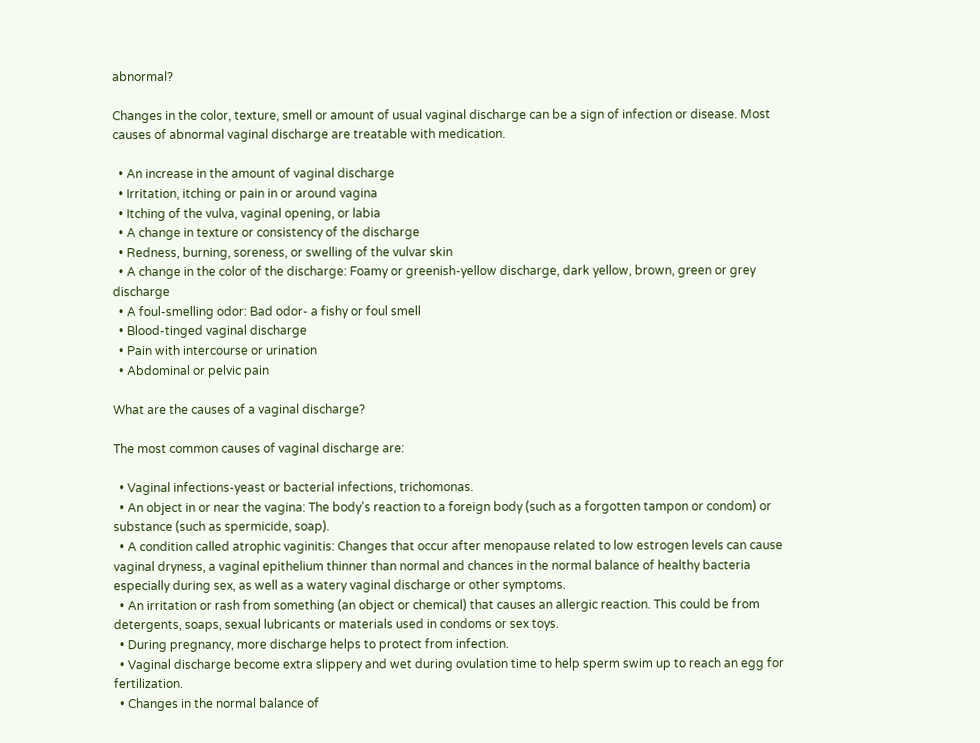abnormal?

Changes in the color, texture, smell or amount of usual vaginal discharge can be a sign of infection or disease. Most causes of abnormal vaginal discharge are treatable with medication.

  • An increase in the amount of vaginal discharge
  • Irritation, itching or pain in or around vagina
  • Itching of the vulva, vaginal opening, or labia
  • A change in texture or consistency of the discharge
  • Redness, burning, soreness, or swelling of the vulvar skin
  • A change in the color of the discharge: Foamy or greenish-yellow discharge, dark yellow, brown, green or grey discharge
  • A foul-smelling odor: Bad odor- a fishy or foul smell
  • Blood-tinged vaginal discharge
  • Pain with intercourse or urination
  • Abdominal or pelvic pain

What are the causes of a vaginal discharge?

The most common causes of vaginal discharge are:

  • Vaginal infections-yeast or bacterial infections, trichomonas.
  • An object in or near the vagina: The body's reaction to a foreign body (such as a forgotten tampon or condom) or substance (such as spermicide, soap).
  • A condition called atrophic vaginitis: Changes that occur after menopause related to low estrogen levels can cause vaginal dryness, a vaginal epithelium thinner than normal and chances in the normal balance of healthy bacteria especially during sex, as well as a watery vaginal discharge or other symptoms.
  • An irritation or rash from something (an object or chemical) that causes an allergic reaction. This could be from detergents, soaps, sexual lubricants or materials used in condoms or sex toys.
  • During pregnancy, more discharge helps to protect from infection.
  • Vaginal discharge become extra slippery and wet during ovulation time to help sperm swim up to reach an egg for fertilization.
  • Changes in the normal balance of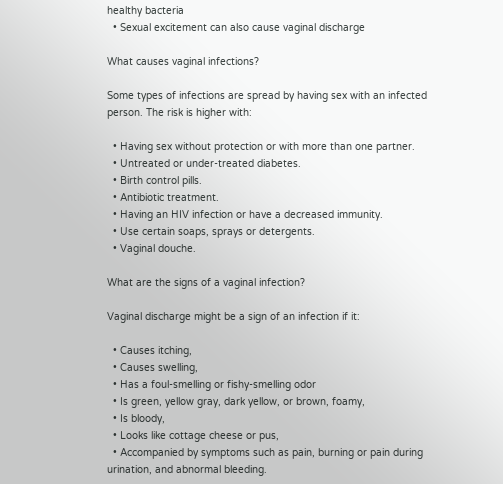healthy bacteria
  • Sexual excitement can also cause vaginal discharge

What causes vaginal infections?

Some types of infections are spread by having sex with an infected person. The risk is higher with:

  • Having sex without protection or with more than one partner.
  • Untreated or under-treated diabetes.
  • Birth control pills.
  • Antibiotic treatment.
  • Having an HIV infection or have a decreased immunity.
  • Use certain soaps, sprays or detergents.
  • Vaginal douche.

What are the signs of a vaginal infection?

Vaginal discharge might be a sign of an infection if it:

  • Causes itching,
  • Causes swelling,
  • Has a foul-smelling or fishy-smelling odor
  • Is green, yellow gray, dark yellow, or brown, foamy,
  • Is bloody,
  • Looks like cottage cheese or pus,
  • Accompanied by symptoms such as pain, burning or pain during urination, and abnormal bleeding.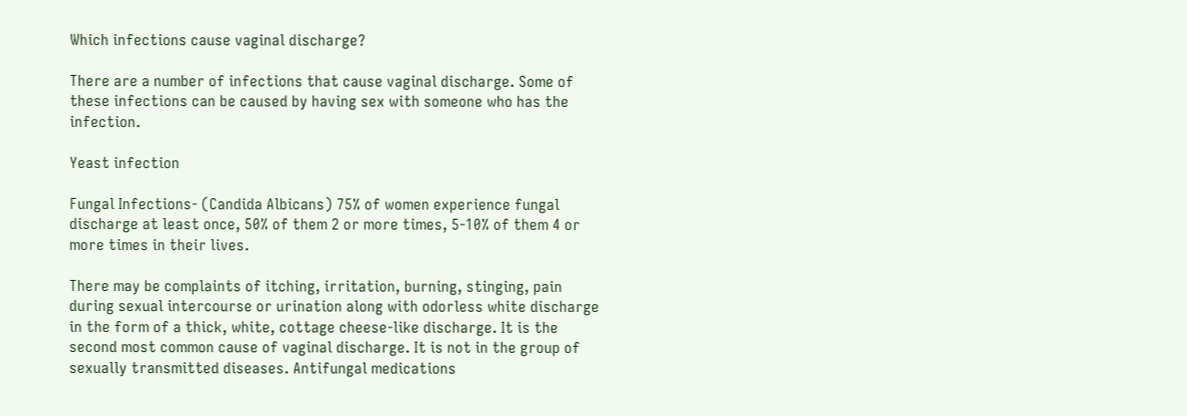Which infections cause vaginal discharge?

There are a number of infections that cause vaginal discharge. Some of these infections can be caused by having sex with someone who has the infection.

Yeast infection

Fungal Infections- (Candida Albicans) 75% of women experience fungal discharge at least once, 50% of them 2 or more times, 5-10% of them 4 or more times in their lives.

There may be complaints of itching, irritation, burning, stinging, pain during sexual intercourse or urination along with odorless white discharge in the form of a thick, white, cottage cheese-like discharge. It is the second most common cause of vaginal discharge. It is not in the group of sexually transmitted diseases. Antifungal medications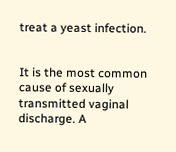treat a yeast infection.


It is the most common cause of sexually transmitted vaginal discharge. A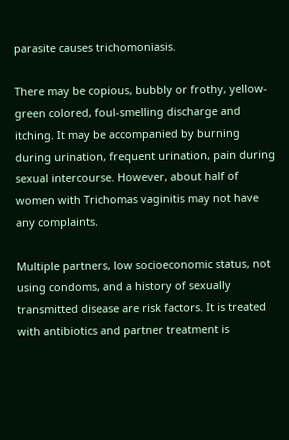parasite causes trichomoniasis.

There may be copious, bubbly or frothy, yellow-green colored, foul-smelling discharge and itching. It may be accompanied by burning during urination, frequent urination, pain during sexual intercourse. However, about half of women with Trichomas vaginitis may not have any complaints.

Multiple partners, low socioeconomic status, not using condoms, and a history of sexually transmitted disease are risk factors. It is treated with antibiotics and partner treatment is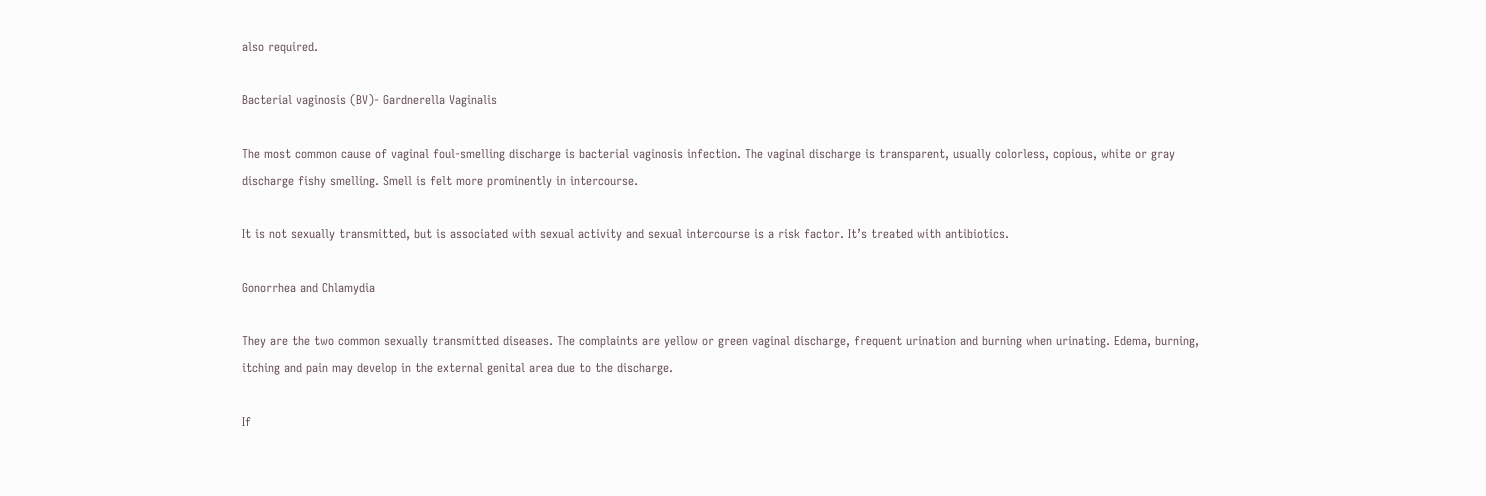also required.

Bacterial vaginosis (BV)- Gardnerella Vaginalis

The most common cause of vaginal foul-smelling discharge is bacterial vaginosis infection. The vaginal discharge is transparent, usually colorless, copious, white or gray discharge fishy smelling. Smell is felt more prominently in intercourse.

It is not sexually transmitted, but is associated with sexual activity and sexual intercourse is a risk factor. It’s treated with antibiotics.

Gonorrhea and Chlamydia

They are the two common sexually transmitted diseases. The complaints are yellow or green vaginal discharge, frequent urination and burning when urinating. Edema, burning, itching and pain may develop in the external genital area due to the discharge.

If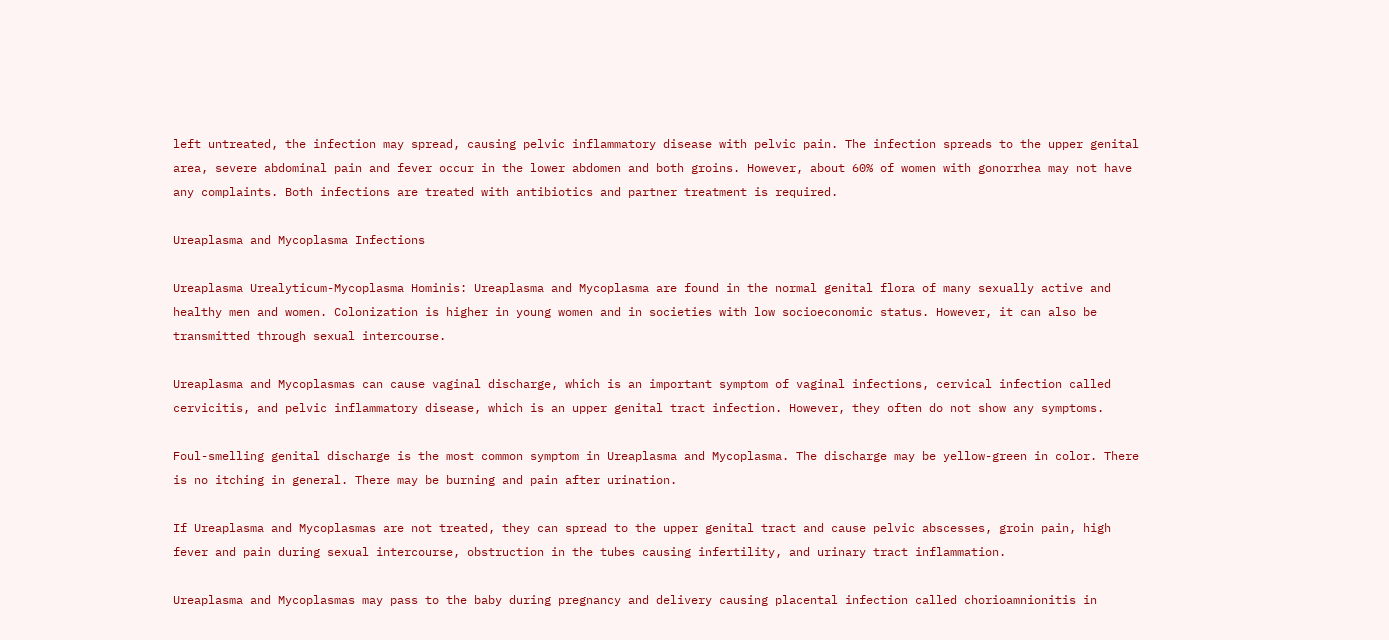left untreated, the infection may spread, causing pelvic inflammatory disease with pelvic pain. The infection spreads to the upper genital area, severe abdominal pain and fever occur in the lower abdomen and both groins. However, about 60% of women with gonorrhea may not have any complaints. Both infections are treated with antibiotics and partner treatment is required.

Ureaplasma and Mycoplasma Infections

Ureaplasma Urealyticum-Mycoplasma Hominis: Ureaplasma and Mycoplasma are found in the normal genital flora of many sexually active and healthy men and women. Colonization is higher in young women and in societies with low socioeconomic status. However, it can also be transmitted through sexual intercourse.

Ureaplasma and Mycoplasmas can cause vaginal discharge, which is an important symptom of vaginal infections, cervical infection called cervicitis, and pelvic inflammatory disease, which is an upper genital tract infection. However, they often do not show any symptoms.

Foul-smelling genital discharge is the most common symptom in Ureaplasma and Mycoplasma. The discharge may be yellow-green in color. There is no itching in general. There may be burning and pain after urination.

If Ureaplasma and Mycoplasmas are not treated, they can spread to the upper genital tract and cause pelvic abscesses, groin pain, high fever and pain during sexual intercourse, obstruction in the tubes causing infertility, and urinary tract inflammation.

Ureaplasma and Mycoplasmas may pass to the baby during pregnancy and delivery causing placental infection called chorioamnionitis in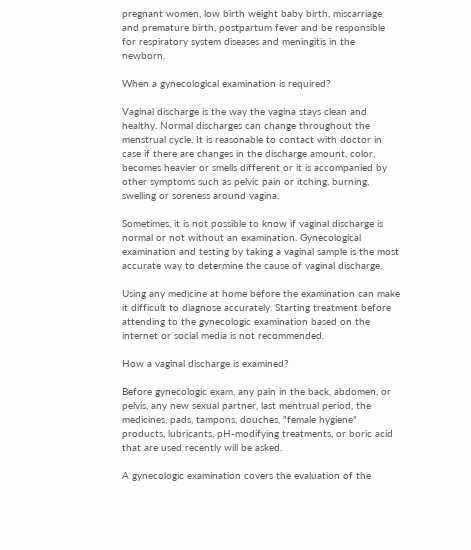pregnant women, low birth weight baby birth, miscarriage and premature birth, postpartum fever and be responsible for respiratory system diseases and meningitis in the newborn.

When a gynecological examination is required?

Vaginal discharge is the way the vagina stays clean and healthy. Normal discharges can change throughout the menstrual cycle. It is reasonable to contact with doctor in case if there are changes in the discharge amount, color, becomes heavier or smells different or it is accompanied by other symptoms such as pelvic pain or itching, burning, swelling or soreness around vagina.

Sometimes, it is not possible to know if vaginal discharge is normal or not without an examination. Gynecological examination and testing by taking a vaginal sample is the most accurate way to determine the cause of vaginal discharge.

Using any medicine at home before the examination can make it difficult to diagnose accurately. Starting treatment before attending to the gynecologic examination based on the internet or social media is not recommended.

How a vaginal discharge is examined?

Before gynecologic exam, any pain in the back, abdomen, or pelvis, any new sexual partner, last mentrual period, the medicines, pads, tampons, douches, "female hygiene" products, lubricants, pH-modifying treatments, or boric acid that are used recently will be asked.

A gynecologic examination covers the evaluation of the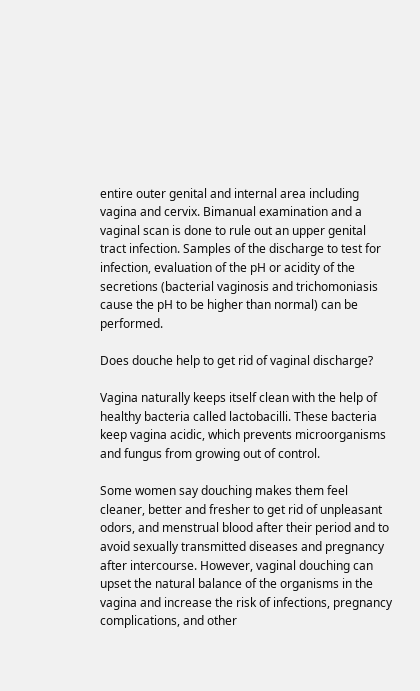entire outer genital and internal area including vagina and cervix. Bimanual examination and a vaginal scan is done to rule out an upper genital tract infection. Samples of the discharge to test for infection, evaluation of the pH or acidity of the secretions (bacterial vaginosis and trichomoniasis cause the pH to be higher than normal) can be performed.

Does douche help to get rid of vaginal discharge?

Vagina naturally keeps itself clean with the help of healthy bacteria called lactobacilli. These bacteria keep vagina acidic, which prevents microorganisms and fungus from growing out of control.

Some women say douching makes them feel cleaner, better and fresher to get rid of unpleasant odors, and menstrual blood after their period and to avoid sexually transmitted diseases and pregnancy after intercourse. However, vaginal douching can upset the natural balance of the organisms in the vagina and increase the risk of infections, pregnancy complications, and other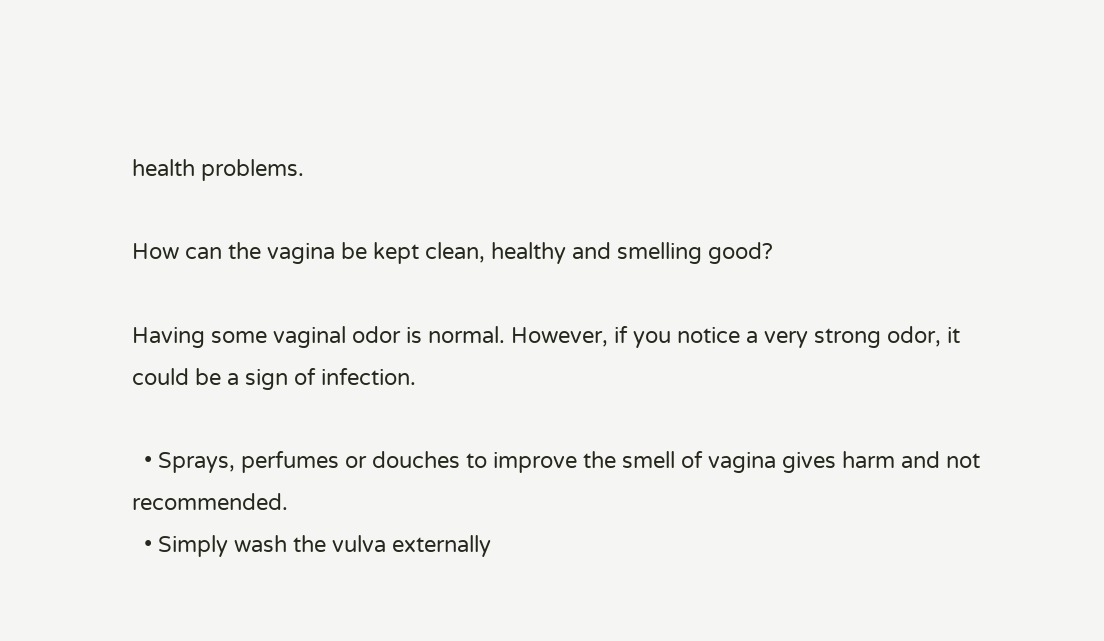health problems.

How can the vagina be kept clean, healthy and smelling good?

Having some vaginal odor is normal. However, if you notice a very strong odor, it could be a sign of infection.

  • Sprays, perfumes or douches to improve the smell of vagina gives harm and not recommended.
  • Simply wash the vulva externally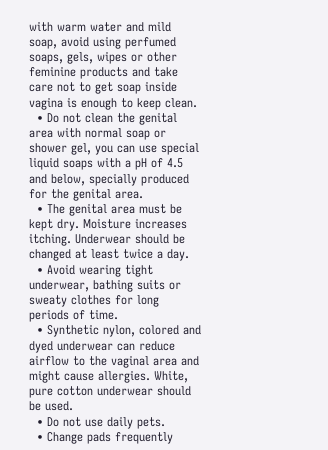with warm water and mild soap, avoid using perfumed soaps, gels, wipes or other feminine products and take care not to get soap inside vagina is enough to keep clean.
  • Do not clean the genital area with normal soap or shower gel, you can use special liquid soaps with a pH of 4.5 and below, specially produced for the genital area.
  • The genital area must be kept dry. Moisture increases itching. Underwear should be changed at least twice a day.
  • Avoid wearing tight underwear, bathing suits or sweaty clothes for long periods of time.
  • Synthetic nylon, colored and dyed underwear can reduce airflow to the vaginal area and might cause allergies. White, pure cotton underwear should be used.
  • Do not use daily pets.
  • Change pads frequently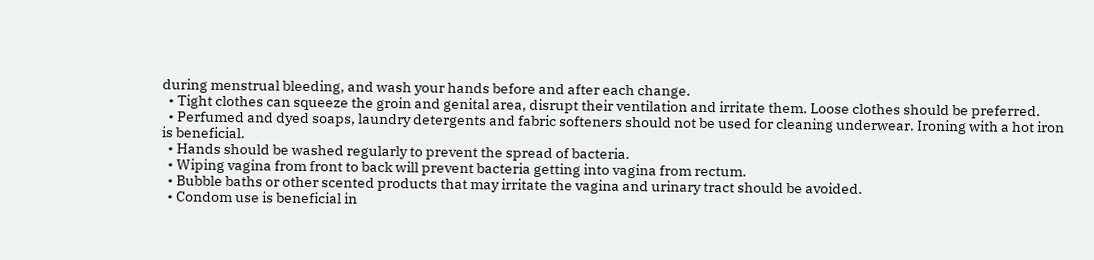during menstrual bleeding, and wash your hands before and after each change.
  • Tight clothes can squeeze the groin and genital area, disrupt their ventilation and irritate them. Loose clothes should be preferred.
  • Perfumed and dyed soaps, laundry detergents and fabric softeners should not be used for cleaning underwear. Ironing with a hot iron is beneficial.
  • Hands should be washed regularly to prevent the spread of bacteria.
  • Wiping vagina from front to back will prevent bacteria getting into vagina from rectum.
  • Bubble baths or other scented products that may irritate the vagina and urinary tract should be avoided.
  • Condom use is beneficial in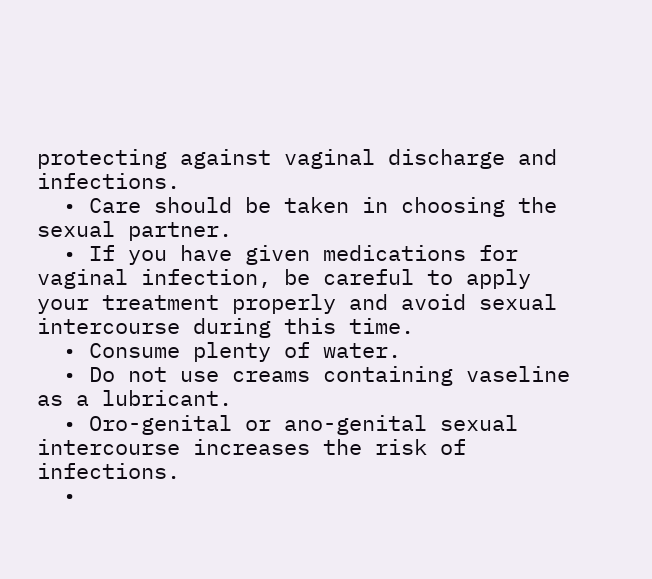protecting against vaginal discharge and infections.
  • Care should be taken in choosing the sexual partner.
  • If you have given medications for vaginal infection, be careful to apply your treatment properly and avoid sexual intercourse during this time.
  • Consume plenty of water.
  • Do not use creams containing vaseline as a lubricant.
  • Oro-genital or ano-genital sexual intercourse increases the risk of infections.
  •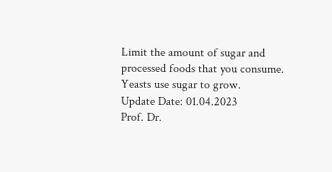Limit the amount of sugar and processed foods that you consume. Yeasts use sugar to grow.
Update Date: 01.04.2023
Prof. Dr.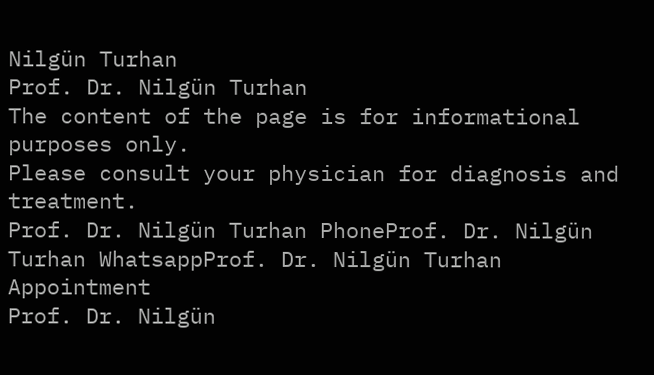Nilgün Turhan
Prof. Dr. Nilgün Turhan
The content of the page is for informational purposes only.
Please consult your physician for diagnosis and treatment.
Prof. Dr. Nilgün Turhan PhoneProf. Dr. Nilgün Turhan WhatsappProf. Dr. Nilgün Turhan Appointment
Prof. Dr. Nilgün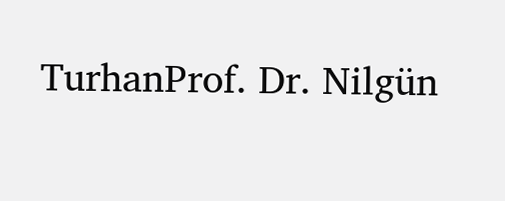TurhanProf. Dr. Nilgün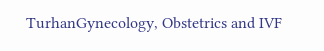TurhanGynecology, Obstetrics and IVF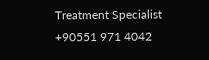Treatment Specialist
+90551 971 4042